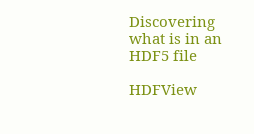Discovering what is in an HDF5 file

HDFView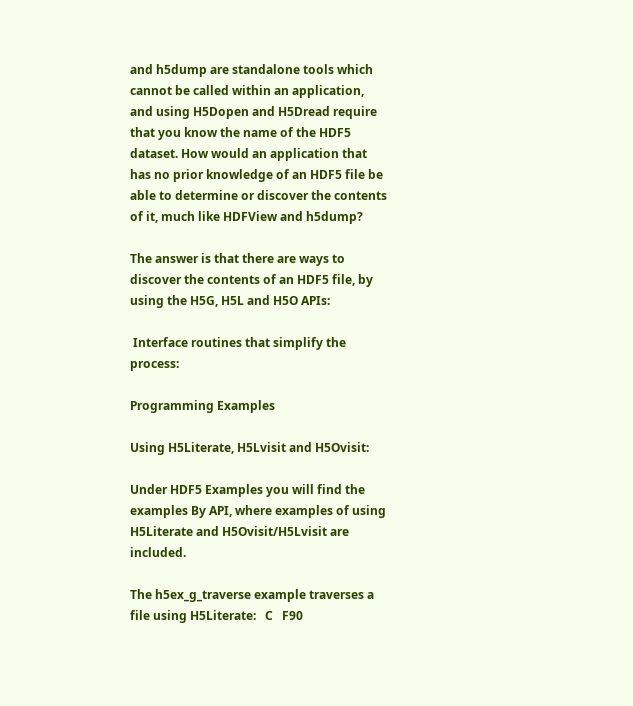and h5dump are standalone tools which cannot be called within an application, and using H5Dopen and H5Dread require that you know the name of the HDF5 dataset. How would an application that has no prior knowledge of an HDF5 file be able to determine or discover the contents of it, much like HDFView and h5dump?

The answer is that there are ways to discover the contents of an HDF5 file, by using the H5G, H5L and H5O APIs:

 Interface routines that simplify the process:

Programming Examples

Using H5Literate, H5Lvisit and H5Ovisit:

Under HDF5 Examples you will find the examples By API, where examples of using H5Literate and H5Ovisit/H5Lvisit are included.

The h5ex_g_traverse example traverses a file using H5Literate:   C   F90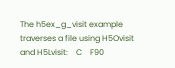The h5ex_g_visit example traverses a file using H5Ovisit and H5Lvisit:    C    F90